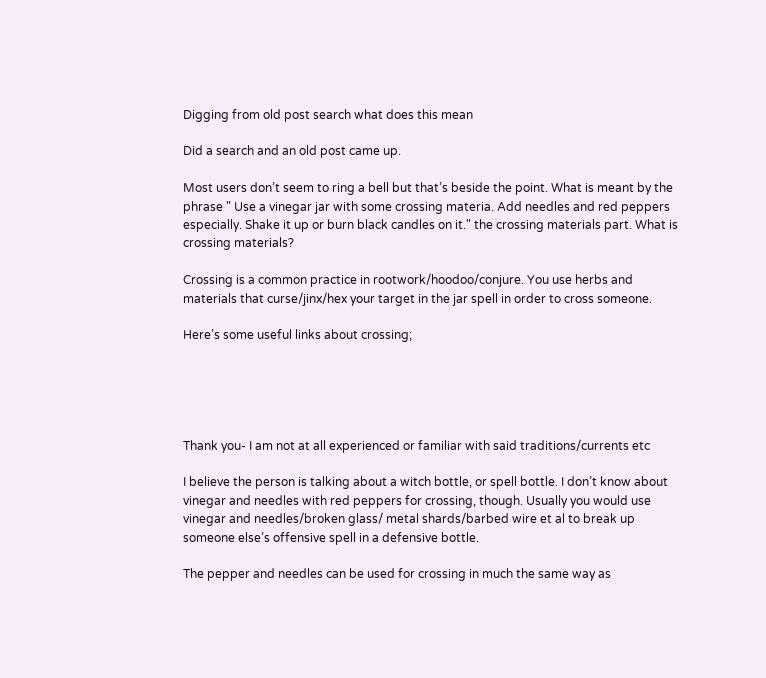Digging from old post search what does this mean

Did a search and an old post came up.

Most users don’t seem to ring a bell but that’s beside the point. What is meant by the phrase " Use a vinegar jar with some crossing materia. Add needles and red peppers especially. Shake it up or burn black candles on it." the crossing materials part. What is crossing materials?

Crossing is a common practice in rootwork/hoodoo/conjure. You use herbs and materials that curse/jinx/hex your target in the jar spell in order to cross someone.

Here’s some useful links about crossing;





Thank you- I am not at all experienced or familiar with said traditions/currents etc

I believe the person is talking about a witch bottle, or spell bottle. I don’t know about vinegar and needles with red peppers for crossing, though. Usually you would use vinegar and needles/broken glass/ metal shards/barbed wire et al to break up someone else’s offensive spell in a defensive bottle.

The pepper and needles can be used for crossing in much the same way as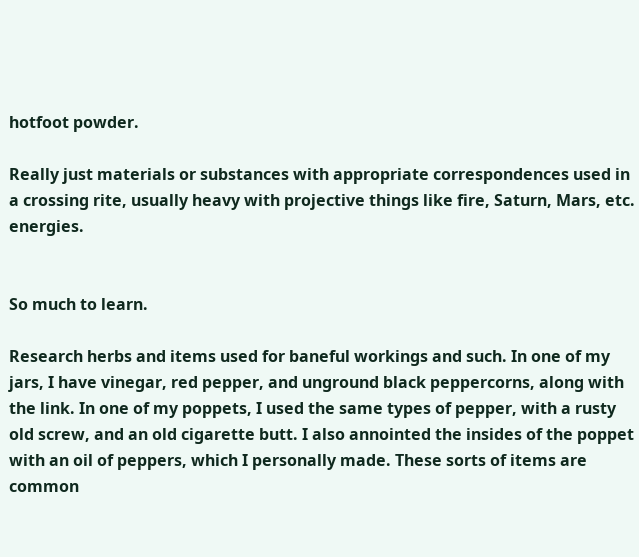hotfoot powder.

Really just materials or substances with appropriate correspondences used in a crossing rite, usually heavy with projective things like fire, Saturn, Mars, etc. energies.


So much to learn.

Research herbs and items used for baneful workings and such. In one of my jars, I have vinegar, red pepper, and unground black peppercorns, along with the link. In one of my poppets, I used the same types of pepper, with a rusty old screw, and an old cigarette butt. I also annointed the insides of the poppet with an oil of peppers, which I personally made. These sorts of items are common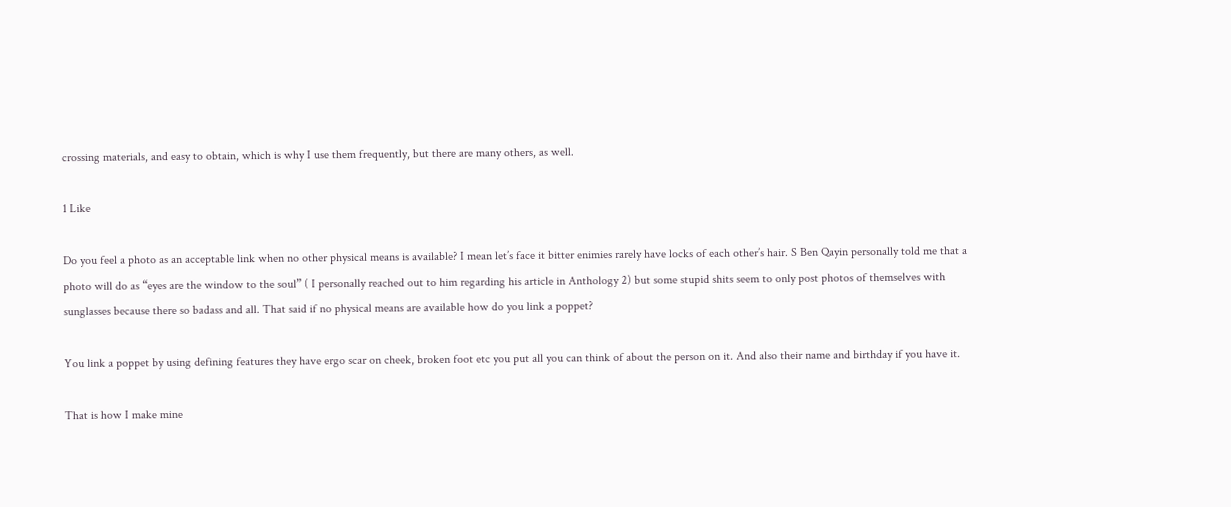crossing materials, and easy to obtain, which is why I use them frequently, but there are many others, as well.

1 Like

Do you feel a photo as an acceptable link when no other physical means is available? I mean let’s face it bitter enimies rarely have locks of each other’s hair. S Ben Qayin personally told me that a photo will do as “eyes are the window to the soul” ( I personally reached out to him regarding his article in Anthology 2) but some stupid shits seem to only post photos of themselves with sunglasses because there so badass and all. That said if no physical means are available how do you link a poppet?

You link a poppet by using defining features they have ergo scar on cheek, broken foot etc you put all you can think of about the person on it. And also their name and birthday if you have it.

That is how I make mine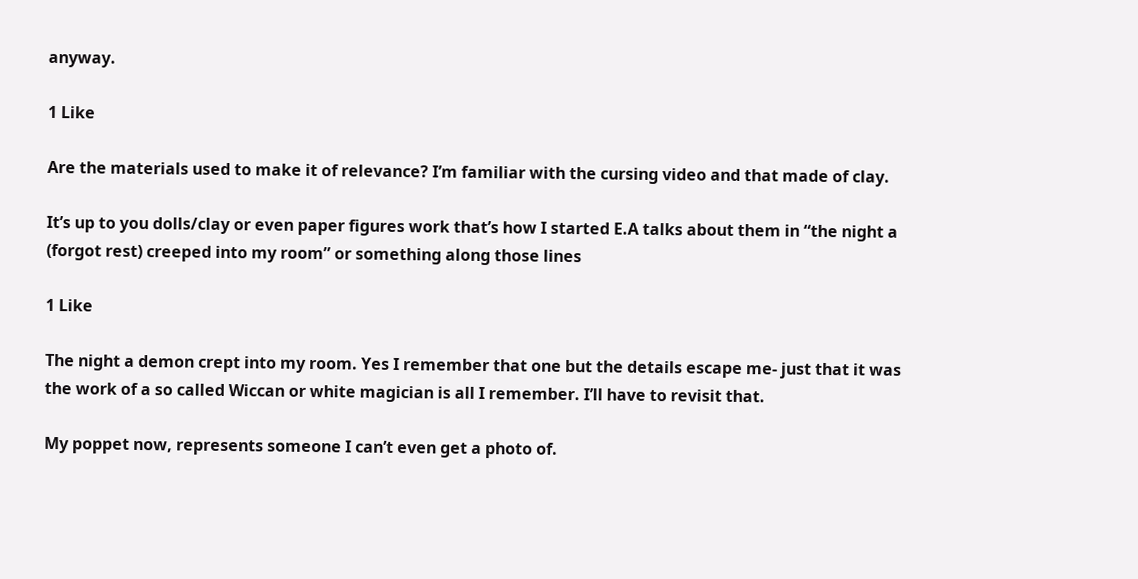anyway.

1 Like

Are the materials used to make it of relevance? I’m familiar with the cursing video and that made of clay.

It’s up to you dolls/clay or even paper figures work that’s how I started E.A talks about them in “the night a (forgot rest) creeped into my room” or something along those lines

1 Like

The night a demon crept into my room. Yes I remember that one but the details escape me- just that it was the work of a so called Wiccan or white magician is all I remember. I’ll have to revisit that.

My poppet now, represents someone I can’t even get a photo of.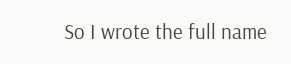So I wrote the full name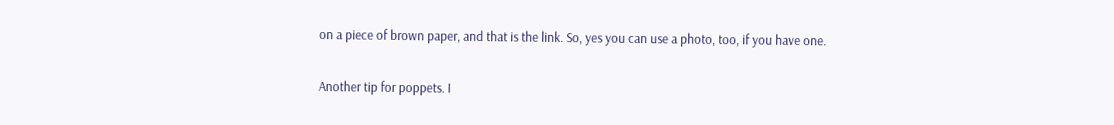on a piece of brown paper, and that is the link. So, yes you can use a photo, too, if you have one.

Another tip for poppets. I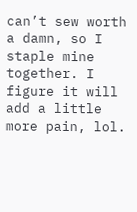can’t sew worth a damn, so I staple mine together. I figure it will add a little more pain, lol.